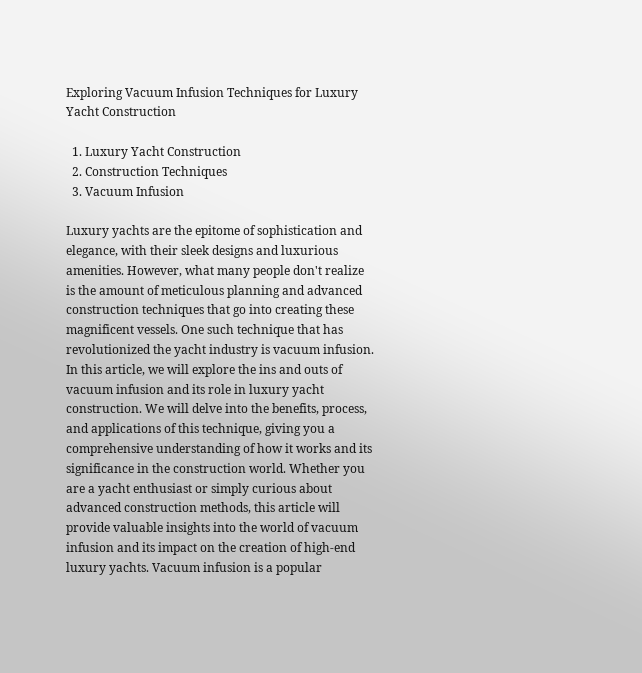Exploring Vacuum Infusion Techniques for Luxury Yacht Construction

  1. Luxury Yacht Construction
  2. Construction Techniques
  3. Vacuum Infusion

Luxury yachts are the epitome of sophistication and elegance, with their sleek designs and luxurious amenities. However, what many people don't realize is the amount of meticulous planning and advanced construction techniques that go into creating these magnificent vessels. One such technique that has revolutionized the yacht industry is vacuum infusion. In this article, we will explore the ins and outs of vacuum infusion and its role in luxury yacht construction. We will delve into the benefits, process, and applications of this technique, giving you a comprehensive understanding of how it works and its significance in the construction world. Whether you are a yacht enthusiast or simply curious about advanced construction methods, this article will provide valuable insights into the world of vacuum infusion and its impact on the creation of high-end luxury yachts. Vacuum infusion is a popular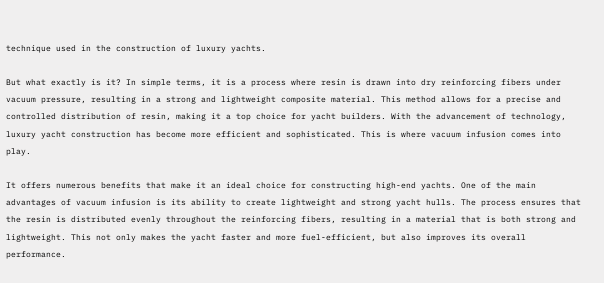technique used in the construction of luxury yachts.

But what exactly is it? In simple terms, it is a process where resin is drawn into dry reinforcing fibers under vacuum pressure, resulting in a strong and lightweight composite material. This method allows for a precise and controlled distribution of resin, making it a top choice for yacht builders. With the advancement of technology, luxury yacht construction has become more efficient and sophisticated. This is where vacuum infusion comes into play.

It offers numerous benefits that make it an ideal choice for constructing high-end yachts. One of the main advantages of vacuum infusion is its ability to create lightweight and strong yacht hulls. The process ensures that the resin is distributed evenly throughout the reinforcing fibers, resulting in a material that is both strong and lightweight. This not only makes the yacht faster and more fuel-efficient, but also improves its overall performance.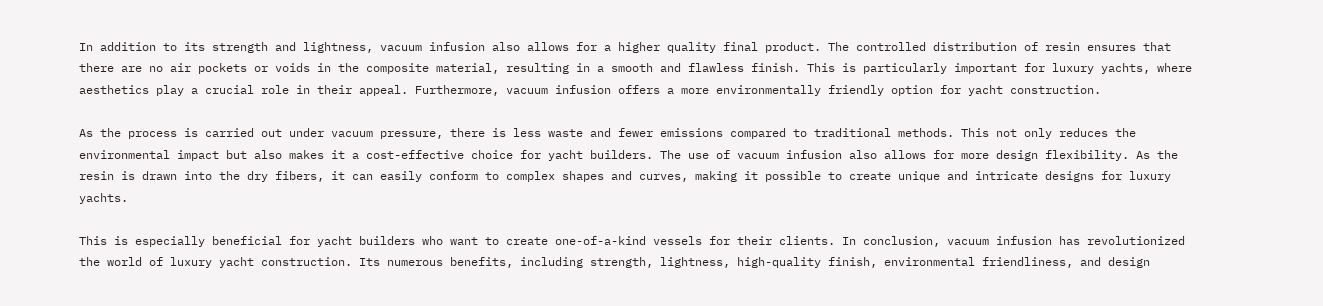In addition to its strength and lightness, vacuum infusion also allows for a higher quality final product. The controlled distribution of resin ensures that there are no air pockets or voids in the composite material, resulting in a smooth and flawless finish. This is particularly important for luxury yachts, where aesthetics play a crucial role in their appeal. Furthermore, vacuum infusion offers a more environmentally friendly option for yacht construction.

As the process is carried out under vacuum pressure, there is less waste and fewer emissions compared to traditional methods. This not only reduces the environmental impact but also makes it a cost-effective choice for yacht builders. The use of vacuum infusion also allows for more design flexibility. As the resin is drawn into the dry fibers, it can easily conform to complex shapes and curves, making it possible to create unique and intricate designs for luxury yachts.

This is especially beneficial for yacht builders who want to create one-of-a-kind vessels for their clients. In conclusion, vacuum infusion has revolutionized the world of luxury yacht construction. Its numerous benefits, including strength, lightness, high-quality finish, environmental friendliness, and design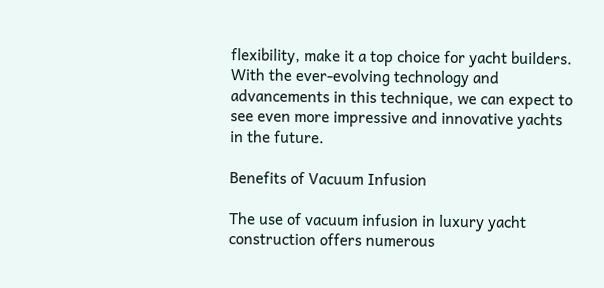flexibility, make it a top choice for yacht builders. With the ever-evolving technology and advancements in this technique, we can expect to see even more impressive and innovative yachts in the future.

Benefits of Vacuum Infusion

The use of vacuum infusion in luxury yacht construction offers numerous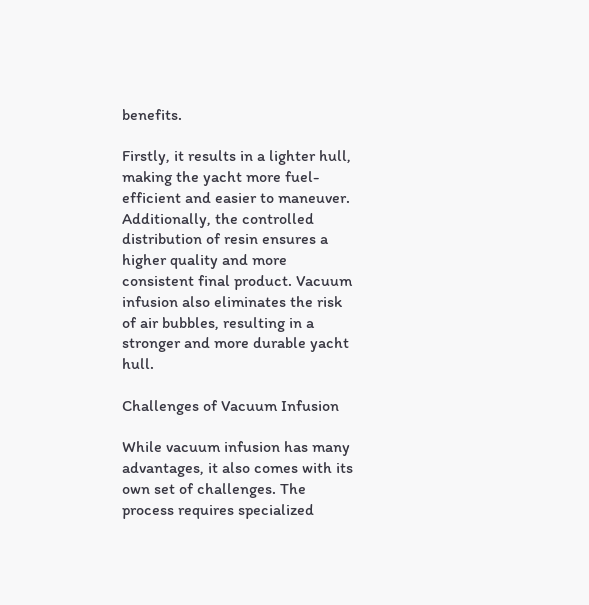benefits.

Firstly, it results in a lighter hull, making the yacht more fuel-efficient and easier to maneuver. Additionally, the controlled distribution of resin ensures a higher quality and more consistent final product. Vacuum infusion also eliminates the risk of air bubbles, resulting in a stronger and more durable yacht hull.

Challenges of Vacuum Infusion

While vacuum infusion has many advantages, it also comes with its own set of challenges. The process requires specialized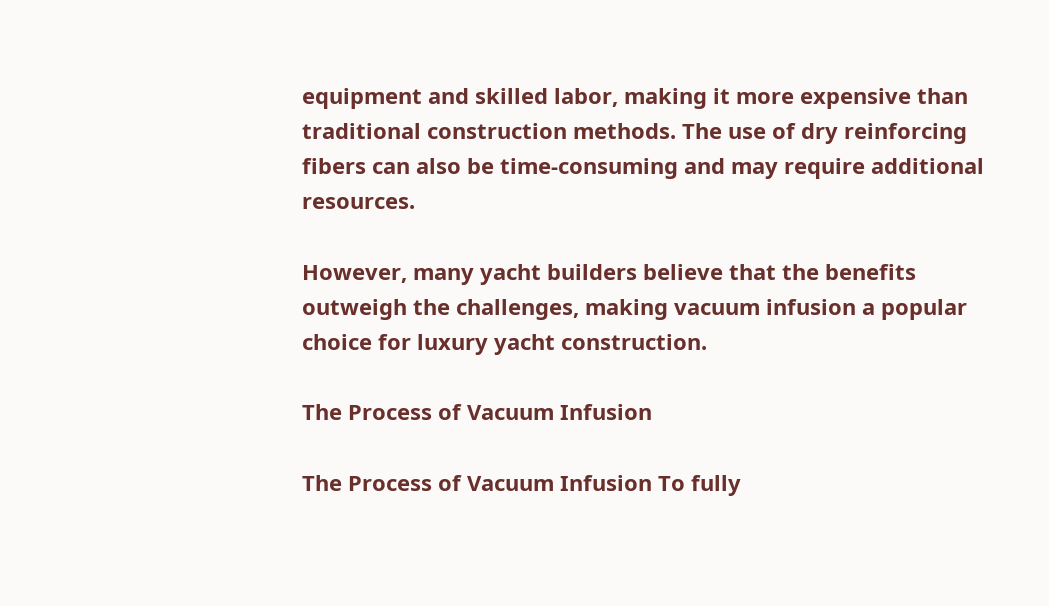equipment and skilled labor, making it more expensive than traditional construction methods. The use of dry reinforcing fibers can also be time-consuming and may require additional resources.

However, many yacht builders believe that the benefits outweigh the challenges, making vacuum infusion a popular choice for luxury yacht construction.

The Process of Vacuum Infusion

The Process of Vacuum Infusion To fully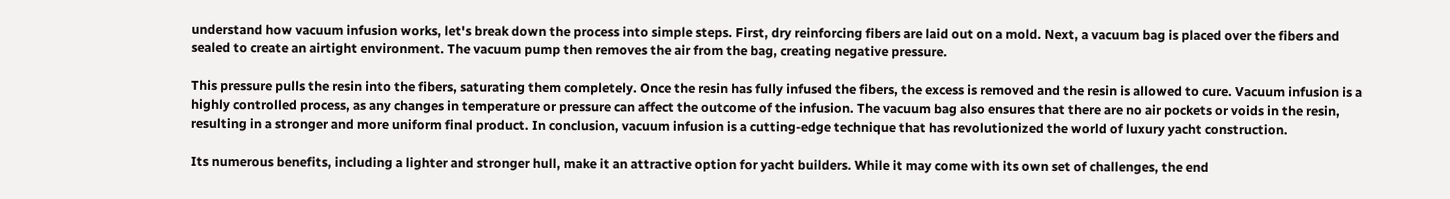understand how vacuum infusion works, let's break down the process into simple steps. First, dry reinforcing fibers are laid out on a mold. Next, a vacuum bag is placed over the fibers and sealed to create an airtight environment. The vacuum pump then removes the air from the bag, creating negative pressure.

This pressure pulls the resin into the fibers, saturating them completely. Once the resin has fully infused the fibers, the excess is removed and the resin is allowed to cure. Vacuum infusion is a highly controlled process, as any changes in temperature or pressure can affect the outcome of the infusion. The vacuum bag also ensures that there are no air pockets or voids in the resin, resulting in a stronger and more uniform final product. In conclusion, vacuum infusion is a cutting-edge technique that has revolutionized the world of luxury yacht construction.

Its numerous benefits, including a lighter and stronger hull, make it an attractive option for yacht builders. While it may come with its own set of challenges, the end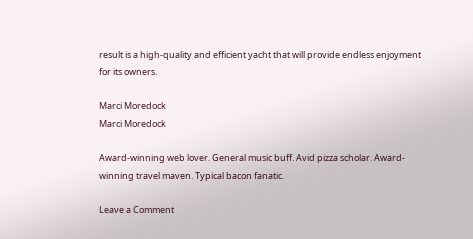result is a high-quality and efficient yacht that will provide endless enjoyment for its owners.

Marci Moredock
Marci Moredock

Award-winning web lover. General music buff. Avid pizza scholar. Award-winning travel maven. Typical bacon fanatic.

Leave a Comment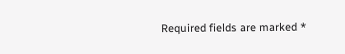Required fields are marked *